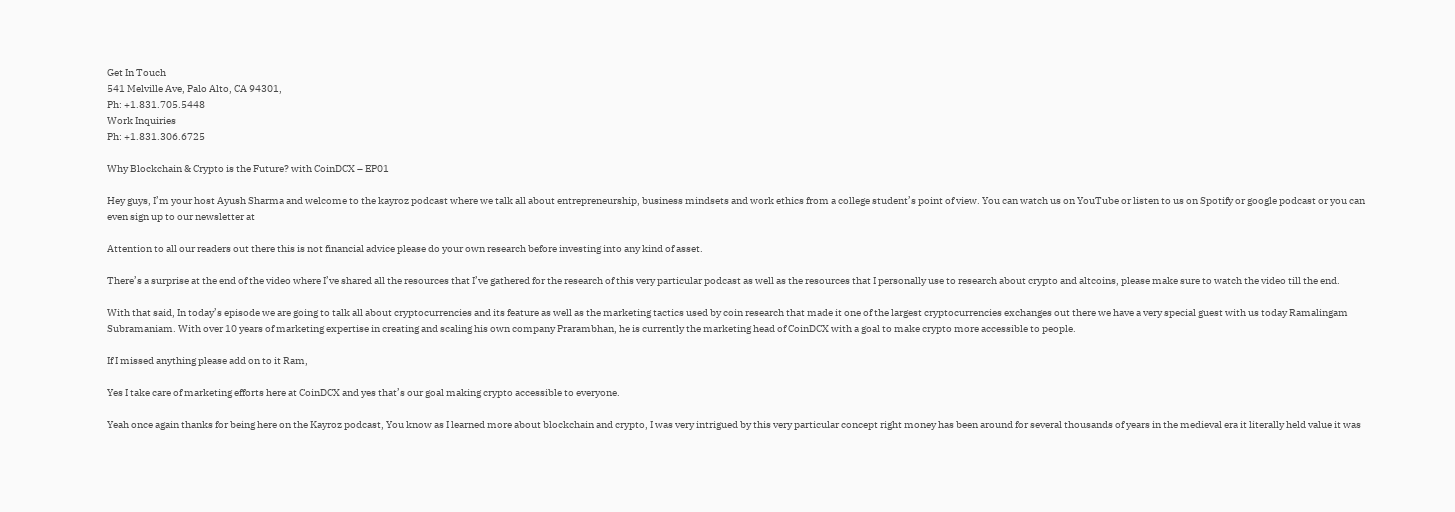Get In Touch
541 Melville Ave, Palo Alto, CA 94301,
Ph: +1.831.705.5448
Work Inquiries
Ph: +1.831.306.6725

Why Blockchain & Crypto is the Future? with CoinDCX – EP01

Hey guys, I’m your host Ayush Sharma and welcome to the kayroz podcast where we talk all about entrepreneurship, business mindsets and work ethics from a college student’s point of view. You can watch us on YouTube or listen to us on Spotify or google podcast or you can even sign up to our newsletter at

Attention to all our readers out there this is not financial advice please do your own research before investing into any kind of asset.

There’s a surprise at the end of the video where I’ve shared all the resources that I’ve gathered for the research of this very particular podcast as well as the resources that I personally use to research about crypto and altcoins, please make sure to watch the video till the end.

With that said, In today’s episode we are going to talk all about cryptocurrencies and its feature as well as the marketing tactics used by coin research that made it one of the largest cryptocurrencies exchanges out there we have a very special guest with us today Ramalingam Subramaniam. With over 10 years of marketing expertise in creating and scaling his own company Prarambhan, he is currently the marketing head of CoinDCX with a goal to make crypto more accessible to people.

If I missed anything please add on to it Ram,

Yes I take care of marketing efforts here at CoinDCX and yes that’s our goal making crypto accessible to everyone.

Yeah once again thanks for being here on the Kayroz podcast, You know as I learned more about blockchain and crypto, I was very intrigued by this very particular concept right money has been around for several thousands of years in the medieval era it literally held value it was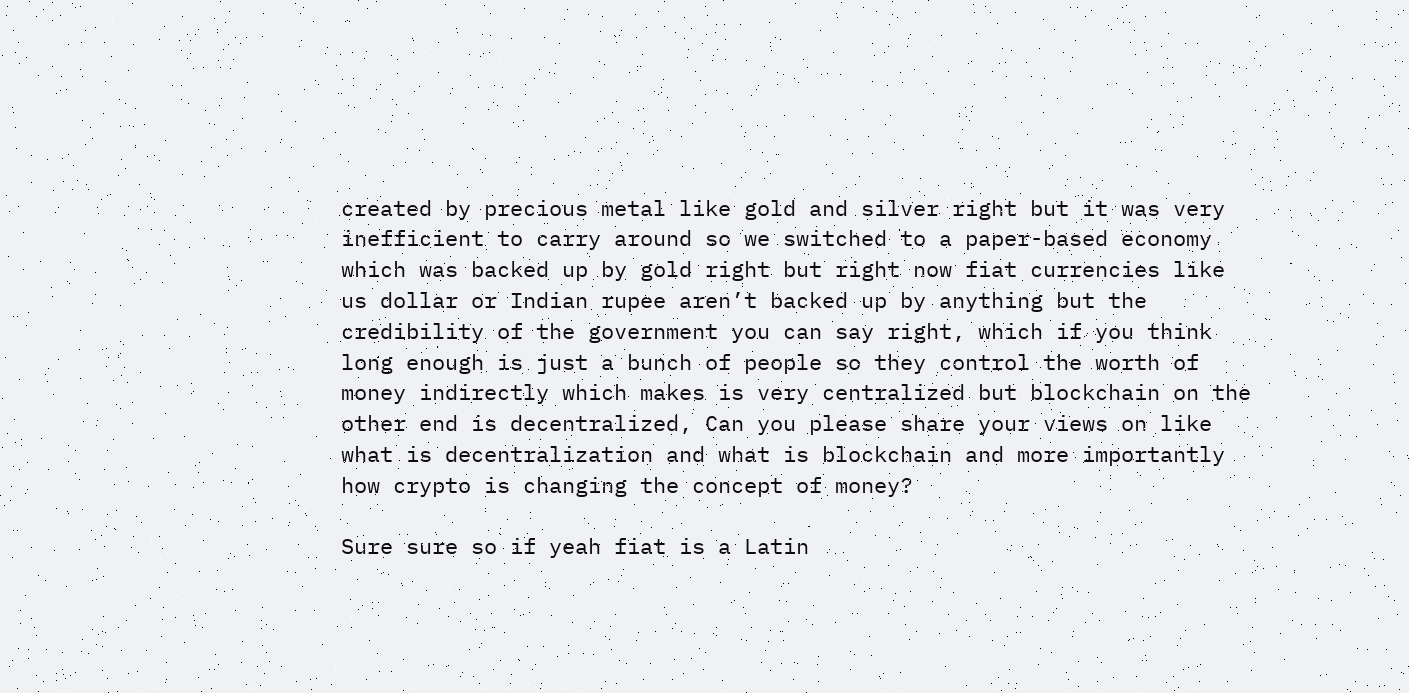created by precious metal like gold and silver right but it was very inefficient to carry around so we switched to a paper-based economy which was backed up by gold right but right now fiat currencies like us dollar or Indian rupee aren’t backed up by anything but the credibility of the government you can say right, which if you think long enough is just a bunch of people so they control the worth of money indirectly which makes is very centralized but blockchain on the other end is decentralized, Can you please share your views on like what is decentralization and what is blockchain and more importantly how crypto is changing the concept of money?

Sure sure so if yeah fiat is a Latin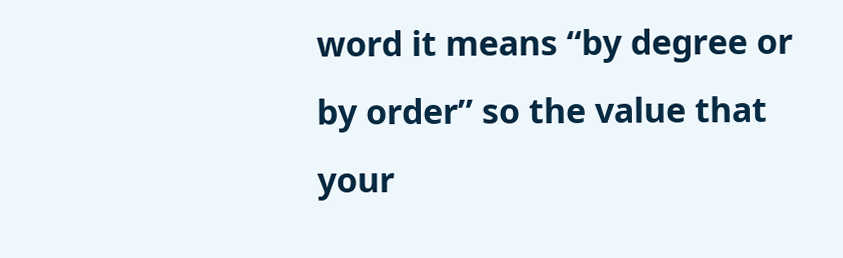word it means “by degree or by order” so the value that your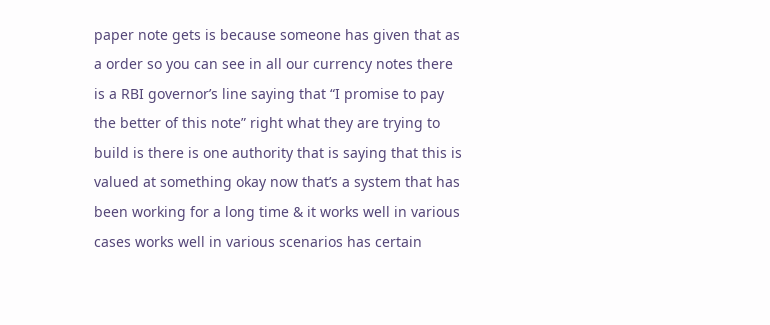paper note gets is because someone has given that as a order so you can see in all our currency notes there is a RBI governor’s line saying that “I promise to pay the better of this note” right what they are trying to build is there is one authority that is saying that this is valued at something okay now that’s a system that has been working for a long time & it works well in various cases works well in various scenarios has certain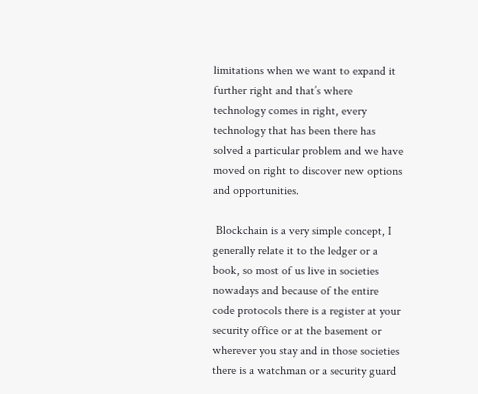limitations when we want to expand it further right and that’s where technology comes in right, every technology that has been there has solved a particular problem and we have moved on right to discover new options and opportunities.

 Blockchain is a very simple concept, I generally relate it to the ledger or a book, so most of us live in societies nowadays and because of the entire code protocols there is a register at your security office or at the basement or wherever you stay and in those societies there is a watchman or a security guard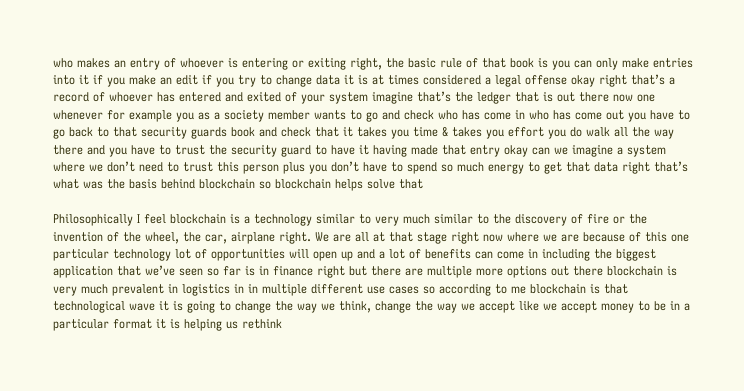who makes an entry of whoever is entering or exiting right, the basic rule of that book is you can only make entries into it if you make an edit if you try to change data it is at times considered a legal offense okay right that’s a record of whoever has entered and exited of your system imagine that’s the ledger that is out there now one  whenever for example you as a society member wants to go and check who has come in who has come out you have to go back to that security guards book and check that it takes you time & takes you effort you do walk all the way there and you have to trust the security guard to have it having made that entry okay can we imagine a system where we don’t need to trust this person plus you don’t have to spend so much energy to get that data right that’s what was the basis behind blockchain so blockchain helps solve that

Philosophically I feel blockchain is a technology similar to very much similar to the discovery of fire or the invention of the wheel, the car, airplane right. We are all at that stage right now where we are because of this one particular technology lot of opportunities will open up and a lot of benefits can come in including the biggest application that we’ve seen so far is in finance right but there are multiple more options out there blockchain is very much prevalent in logistics in in multiple different use cases so according to me blockchain is that  technological wave it is going to change the way we think, change the way we accept like we accept money to be in a particular format it is helping us rethink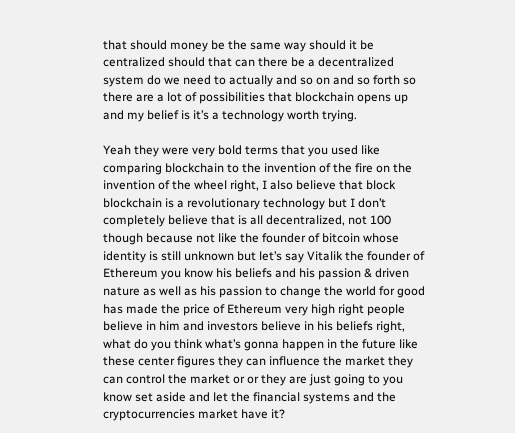that should money be the same way should it be centralized should that can there be a decentralized system do we need to actually and so on and so forth so there are a lot of possibilities that blockchain opens up and my belief is it’s a technology worth trying.

Yeah they were very bold terms that you used like comparing blockchain to the invention of the fire on the invention of the wheel right, I also believe that block blockchain is a revolutionary technology but I don’t completely believe that is all decentralized, not 100 though because not like the founder of bitcoin whose identity is still unknown but let’s say Vitalik the founder of Ethereum you know his beliefs and his passion & driven nature as well as his passion to change the world for good has made the price of Ethereum very high right people believe in him and investors believe in his beliefs right, what do you think what’s gonna happen in the future like these center figures they can influence the market they can control the market or or they are just going to you know set aside and let the financial systems and the cryptocurrencies market have it?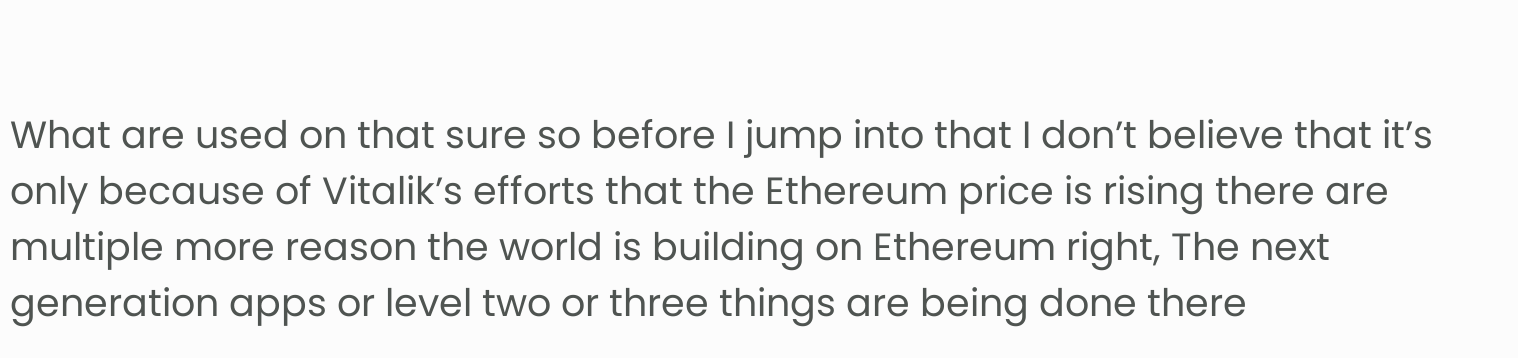What are used on that sure so before I jump into that I don’t believe that it’s only because of Vitalik’s efforts that the Ethereum price is rising there are multiple more reason the world is building on Ethereum right, The next generation apps or level two or three things are being done there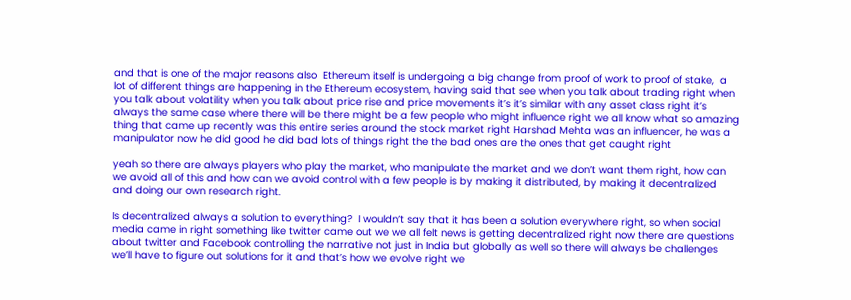and that is one of the major reasons also  Ethereum itself is undergoing a big change from proof of work to proof of stake,  a lot of different things are happening in the Ethereum ecosystem, having said that see when you talk about trading right when you talk about volatility when you talk about price rise and price movements it’s it’s similar with any asset class right it’s always the same case where there will be there might be a few people who might influence right we all know what so amazing thing that came up recently was this entire series around the stock market right Harshad Mehta was an influencer, he was a manipulator now he did good he did bad lots of things right the the bad ones are the ones that get caught right

yeah so there are always players who play the market, who manipulate the market and we don’t want them right, how can we avoid all of this and how can we avoid control with a few people is by making it distributed, by making it decentralized and doing our own research right.

Is decentralized always a solution to everything?  I wouldn’t say that it has been a solution everywhere right, so when social media came in right something like twitter came out we we all felt news is getting decentralized right now there are questions about twitter and Facebook controlling the narrative not just in India but globally as well so there will always be challenges we’ll have to figure out solutions for it and that’s how we evolve right we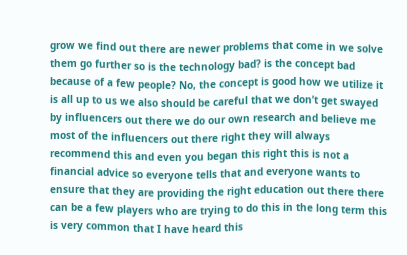grow we find out there are newer problems that come in we solve them go further so is the technology bad? is the concept bad because of a few people? No, the concept is good how we utilize it is all up to us we also should be careful that we don’t get swayed by influencers out there we do our own research and believe me most of the influencers out there right they will always recommend this and even you began this right this is not a financial advice so everyone tells that and everyone wants to ensure that they are providing the right education out there there can be a few players who are trying to do this in the long term this is very common that I have heard this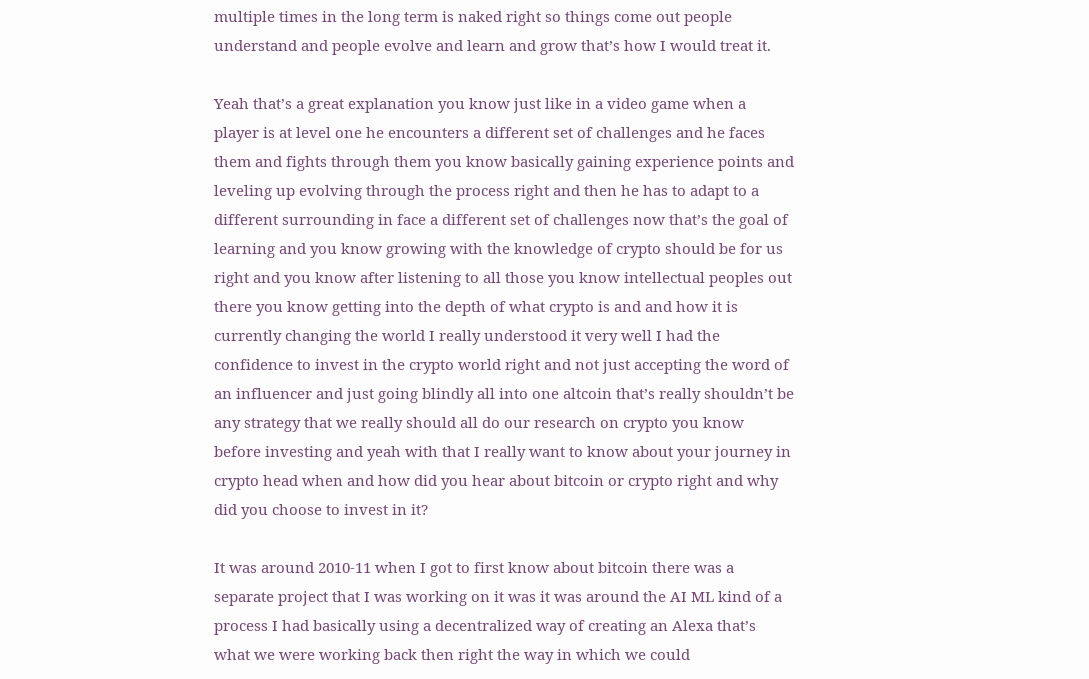multiple times in the long term is naked right so things come out people understand and people evolve and learn and grow that’s how I would treat it.

Yeah that’s a great explanation you know just like in a video game when a player is at level one he encounters a different set of challenges and he faces them and fights through them you know basically gaining experience points and leveling up evolving through the process right and then he has to adapt to a different surrounding in face a different set of challenges now that’s the goal of learning and you know growing with the knowledge of crypto should be for us right and you know after listening to all those you know intellectual peoples out there you know getting into the depth of what crypto is and and how it is currently changing the world I really understood it very well I had the confidence to invest in the crypto world right and not just accepting the word of an influencer and just going blindly all into one altcoin that’s really shouldn’t be any strategy that we really should all do our research on crypto you know before investing and yeah with that I really want to know about your journey in crypto head when and how did you hear about bitcoin or crypto right and why did you choose to invest in it?

It was around 2010-11 when I got to first know about bitcoin there was a separate project that I was working on it was it was around the AI ML kind of a process I had basically using a decentralized way of creating an Alexa that’s what we were working back then right the way in which we could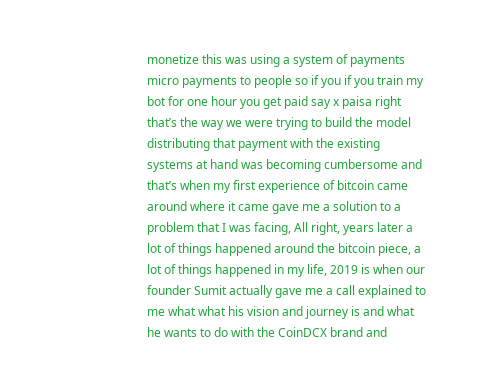monetize this was using a system of payments micro payments to people so if you if you train my bot for one hour you get paid say x paisa right that’s the way we were trying to build the model distributing that payment with the existing systems at hand was becoming cumbersome and that’s when my first experience of bitcoin came around where it came gave me a solution to a problem that I was facing, All right, years later a lot of things happened around the bitcoin piece, a lot of things happened in my life, 2019 is when our founder Sumit actually gave me a call explained to me what what his vision and journey is and what he wants to do with the CoinDCX brand and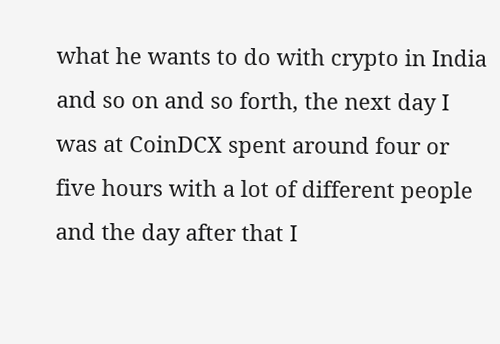what he wants to do with crypto in India and so on and so forth, the next day I was at CoinDCX spent around four or five hours with a lot of different people and the day after that I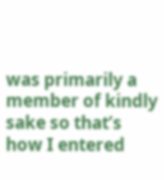was primarily a member of kindly sake so that’s how I entered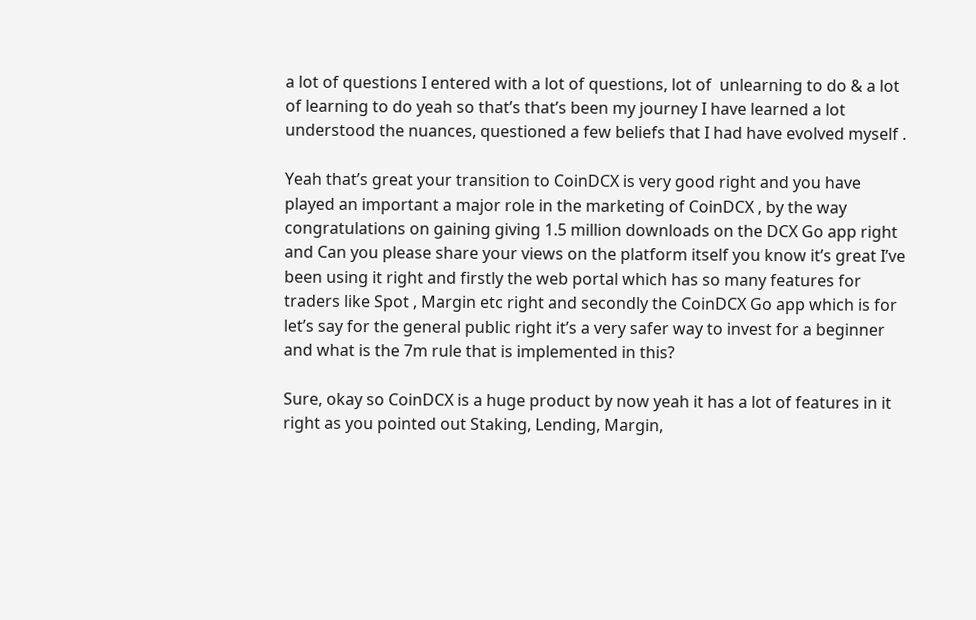a lot of questions I entered with a lot of questions, lot of  unlearning to do & a lot of learning to do yeah so that’s that’s been my journey I have learned a lot understood the nuances, questioned a few beliefs that I had have evolved myself .

Yeah that’s great your transition to CoinDCX is very good right and you have played an important a major role in the marketing of CoinDCX , by the way congratulations on gaining giving 1.5 million downloads on the DCX Go app right and Can you please share your views on the platform itself you know it’s great I’ve been using it right and firstly the web portal which has so many features for traders like Spot , Margin etc right and secondly the CoinDCX Go app which is for let’s say for the general public right it’s a very safer way to invest for a beginner and what is the 7m rule that is implemented in this?

Sure, okay so CoinDCX is a huge product by now yeah it has a lot of features in it right as you pointed out Staking, Lending, Margin,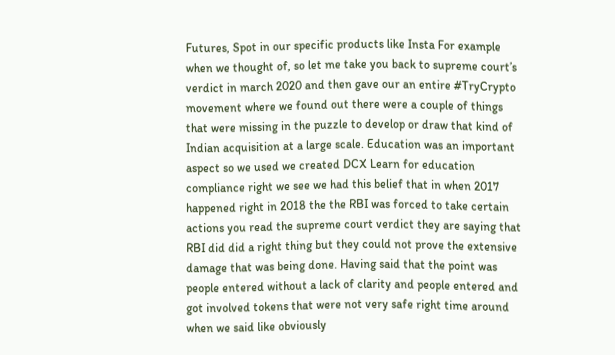Futures, Spot in our specific products like Insta For example when we thought of, so let me take you back to supreme court’s verdict in march 2020 and then gave our an entire #TryCrypto movement where we found out there were a couple of things that were missing in the puzzle to develop or draw that kind of Indian acquisition at a large scale. Education was an important aspect so we used we created DCX Learn for education compliance right we see we had this belief that in when 2017 happened right in 2018 the the RBI was forced to take certain actions you read the supreme court verdict they are saying that RBI did did a right thing but they could not prove the extensive damage that was being done. Having said that the point was people entered without a lack of clarity and people entered and got involved tokens that were not very safe right time around when we said like obviously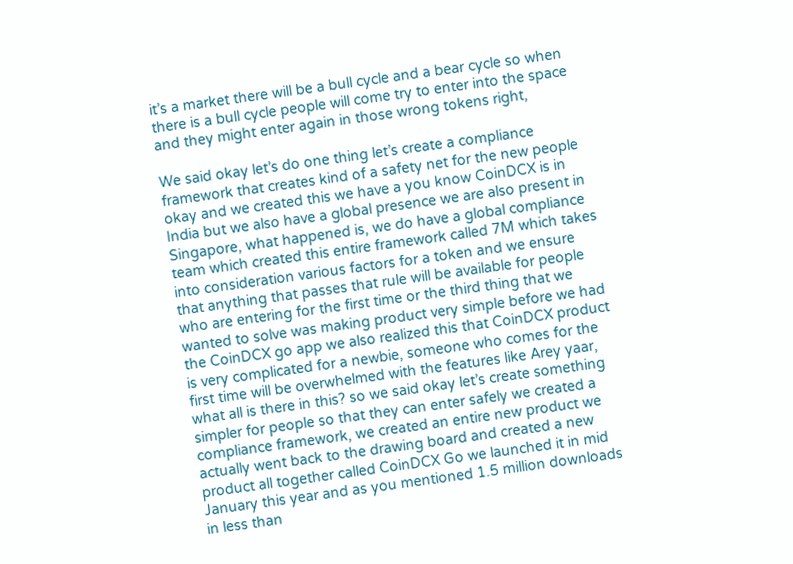it’s a market there will be a bull cycle and a bear cycle so when there is a bull cycle people will come try to enter into the space and they might enter again in those wrong tokens right,

We said okay let’s do one thing let’s create a compliance framework that creates kind of a safety net for the new people okay and we created this we have a you know CoinDCX is in India but we also have a global presence we are also present in Singapore, what happened is, we do have a global compliance team which created this entire framework called 7M which takes into consideration various factors for a token and we ensure that anything that passes that rule will be available for people who are entering for the first time or the third thing that we wanted to solve was making product very simple before we had the CoinDCX go app we also realized this that CoinDCX product is very complicated for a newbie, someone who comes for the first time will be overwhelmed with the features like Arey yaar, what all is there in this? so we said okay let’s create something simpler for people so that they can enter safely we created a compliance framework, we created an entire new product we actually went back to the drawing board and created a new product all together called CoinDCX Go we launched it in mid January this year and as you mentioned 1.5 million downloads in less than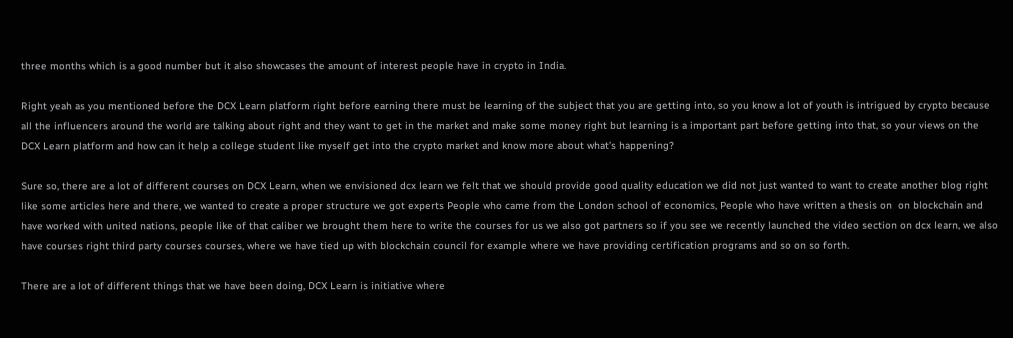three months which is a good number but it also showcases the amount of interest people have in crypto in India.

Right yeah as you mentioned before the DCX Learn platform right before earning there must be learning of the subject that you are getting into, so you know a lot of youth is intrigued by crypto because all the influencers around the world are talking about right and they want to get in the market and make some money right but learning is a important part before getting into that, so your views on the DCX Learn platform and how can it help a college student like myself get into the crypto market and know more about what’s happening?

Sure so, there are a lot of different courses on DCX Learn, when we envisioned dcx learn we felt that we should provide good quality education we did not just wanted to want to create another blog right like some articles here and there, we wanted to create a proper structure we got experts People who came from the London school of economics, People who have written a thesis on  on blockchain and have worked with united nations, people like of that caliber we brought them here to write the courses for us we also got partners so if you see we recently launched the video section on dcx learn, we also have courses right third party courses courses, where we have tied up with blockchain council for example where we have providing certification programs and so on so forth.

There are a lot of different things that we have been doing, DCX Learn is initiative where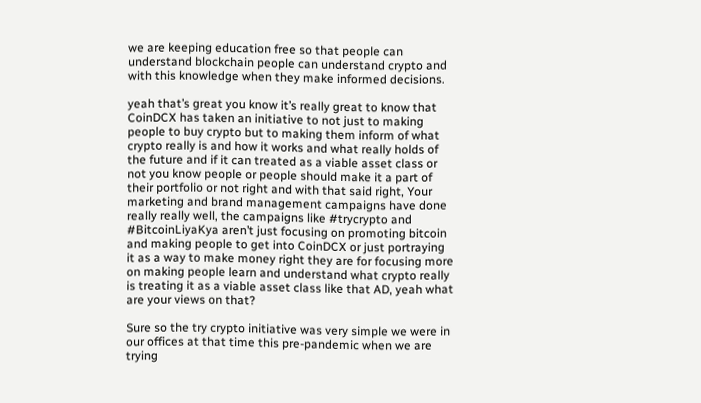we are keeping education free so that people can understand blockchain people can understand crypto and with this knowledge when they make informed decisions.

yeah that’s great you know it’s really great to know that CoinDCX has taken an initiative to not just to making people to buy crypto but to making them inform of what crypto really is and how it works and what really holds of the future and if it can treated as a viable asset class or not you know people or people should make it a part of their portfolio or not right and with that said right, Your marketing and brand management campaigns have done really really well, the campaigns like #trycrypto and #BitcoinLiyaKya aren’t just focusing on promoting bitcoin and making people to get into CoinDCX or just portraying it as a way to make money right they are for focusing more on making people learn and understand what crypto really is treating it as a viable asset class like that AD, yeah what are your views on that?

Sure so the try crypto initiative was very simple we were in our offices at that time this pre-pandemic when we are trying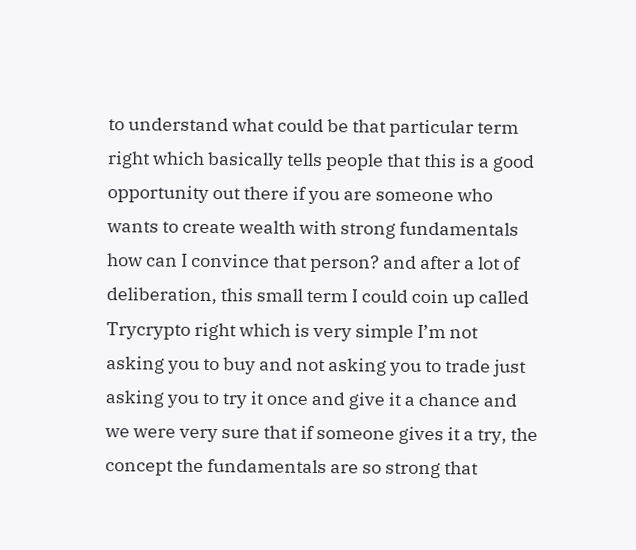to understand what could be that particular term right which basically tells people that this is a good opportunity out there if you are someone who wants to create wealth with strong fundamentals how can I convince that person? and after a lot of deliberation, this small term I could coin up called Trycrypto right which is very simple I’m not asking you to buy and not asking you to trade just asking you to try it once and give it a chance and we were very sure that if someone gives it a try, the concept the fundamentals are so strong that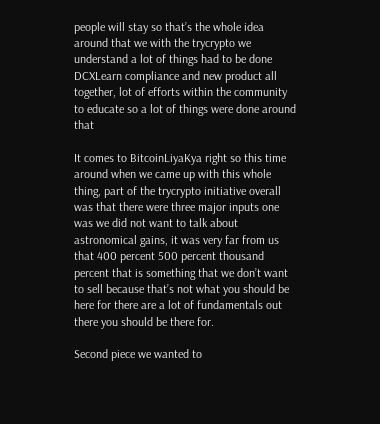people will stay so that’s the whole idea around that we with the trycrypto we understand a lot of things had to be done DCXLearn compliance and new product all together, lot of efforts within the community to educate so a lot of things were done around that

It comes to BitcoinLiyaKya right so this time around when we came up with this whole thing, part of the trycrypto initiative overall was that there were three major inputs one was we did not want to talk about astronomical gains, it was very far from us that 400 percent 500 percent thousand percent that is something that we don’t want to sell because that’s not what you should be here for there are a lot of fundamentals out there you should be there for.

Second piece we wanted to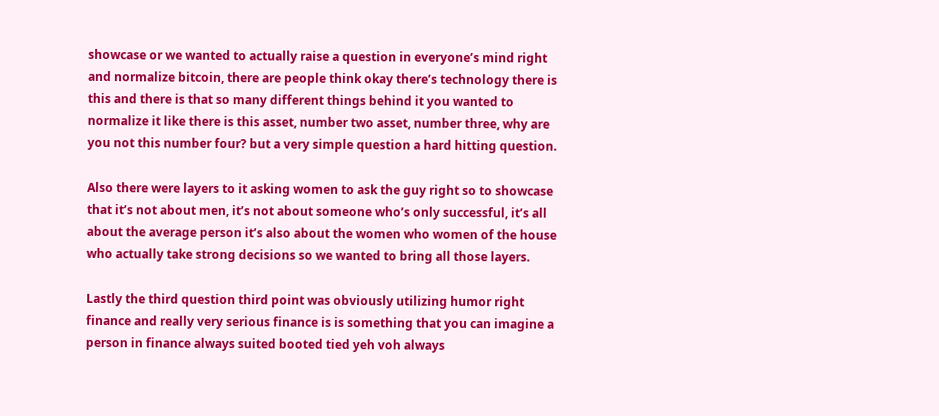showcase or we wanted to actually raise a question in everyone’s mind right and normalize bitcoin, there are people think okay there’s technology there is this and there is that so many different things behind it you wanted to normalize it like there is this asset, number two asset, number three, why are you not this number four? but a very simple question a hard hitting question.

Also there were layers to it asking women to ask the guy right so to showcase that it’s not about men, it’s not about someone who’s only successful, it’s all about the average person it’s also about the women who women of the house who actually take strong decisions so we wanted to bring all those layers.

Lastly the third question third point was obviously utilizing humor right finance and really very serious finance is is something that you can imagine a person in finance always suited booted tied yeh voh always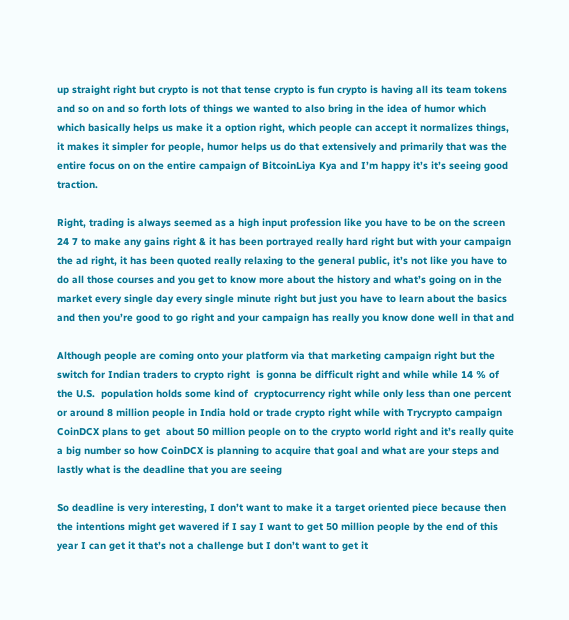up straight right but crypto is not that tense crypto is fun crypto is having all its team tokens and so on and so forth lots of things we wanted to also bring in the idea of humor which which basically helps us make it a option right, which people can accept it normalizes things, it makes it simpler for people, humor helps us do that extensively and primarily that was the entire focus on on the entire campaign of BitcoinLiya Kya and I’m happy it’s it’s seeing good traction.

Right, trading is always seemed as a high input profession like you have to be on the screen 24 7 to make any gains right & it has been portrayed really hard right but with your campaign the ad right, it has been quoted really relaxing to the general public, it’s not like you have to do all those courses and you get to know more about the history and what’s going on in the market every single day every single minute right but just you have to learn about the basics and then you’re good to go right and your campaign has really you know done well in that and

Although people are coming onto your platform via that marketing campaign right but the switch for Indian traders to crypto right  is gonna be difficult right and while while 14 % of the U.S.  population holds some kind of  cryptocurrency right while only less than one percent or around 8 million people in India hold or trade crypto right while with Trycrypto campaign  CoinDCX plans to get  about 50 million people on to the crypto world right and it’s really quite a big number so how CoinDCX is planning to acquire that goal and what are your steps and lastly what is the deadline that you are seeing

So deadline is very interesting, I don’t want to make it a target oriented piece because then the intentions might get wavered if I say I want to get 50 million people by the end of this year I can get it that’s not a challenge but I don’t want to get it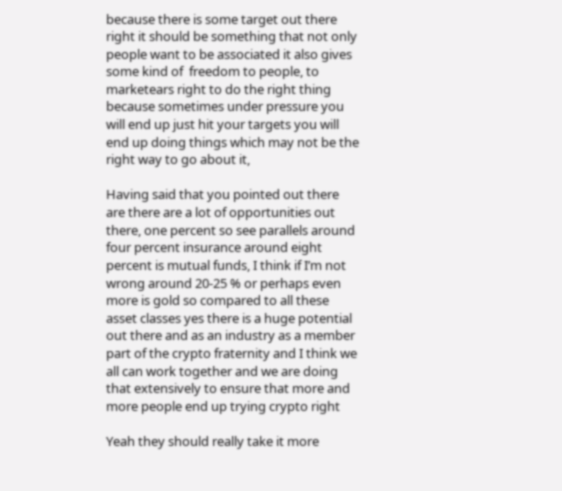because there is some target out there right it should be something that not only people want to be associated it also gives some kind of  freedom to people, to marketears right to do the right thing because sometimes under pressure you will end up just hit your targets you will end up doing things which may not be the right way to go about it,

Having said that you pointed out there are there are a lot of opportunities out there, one percent so see parallels around four percent insurance around eight percent is mutual funds, I think if I’m not wrong around 20-25 % or perhaps even more is gold so compared to all these asset classes yes there is a huge potential out there and as an industry as a member part of the crypto fraternity and I think we all can work together and we are doing that extensively to ensure that more and more people end up trying crypto right

Yeah they should really take it more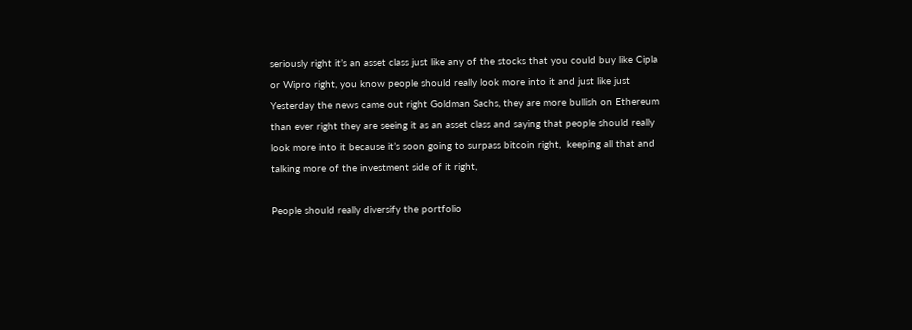seriously right it’s an asset class just like any of the stocks that you could buy like Cipla or Wipro right, you know people should really look more into it and just like just Yesterday the news came out right Goldman Sachs, they are more bullish on Ethereum than ever right they are seeing it as an asset class and saying that people should really look more into it because it’s soon going to surpass bitcoin right,  keeping all that and talking more of the investment side of it right,

People should really diversify the portfolio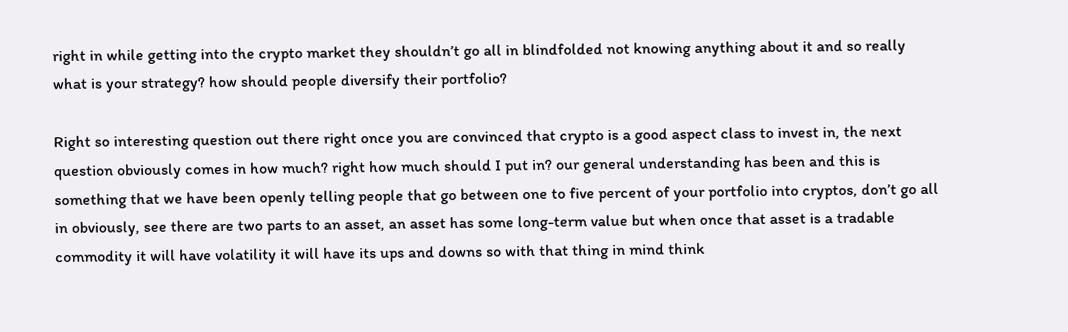right in while getting into the crypto market they shouldn’t go all in blindfolded not knowing anything about it and so really what is your strategy? how should people diversify their portfolio?

Right so interesting question out there right once you are convinced that crypto is a good aspect class to invest in, the next question obviously comes in how much? right how much should I put in? our general understanding has been and this is something that we have been openly telling people that go between one to five percent of your portfolio into cryptos, don’t go all in obviously, see there are two parts to an asset, an asset has some long-term value but when once that asset is a tradable commodity it will have volatility it will have its ups and downs so with that thing in mind think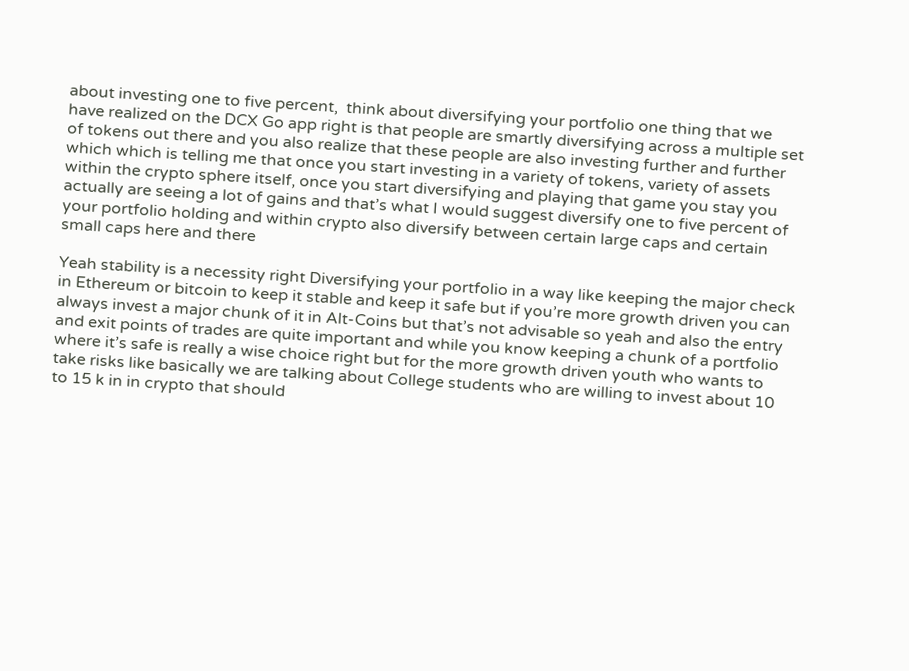about investing one to five percent,  think about diversifying your portfolio one thing that we have realized on the DCX Go app right is that people are smartly diversifying across a multiple set of tokens out there and you also realize that these people are also investing further and further which which is telling me that once you start investing in a variety of tokens, variety of assets within the crypto sphere itself, once you start diversifying and playing that game you stay you actually are seeing a lot of gains and that’s what I would suggest diversify one to five percent of your portfolio holding and within crypto also diversify between certain large caps and certain small caps here and there

Yeah stability is a necessity right Diversifying your portfolio in a way like keeping the major check in Ethereum or bitcoin to keep it stable and keep it safe but if you’re more growth driven you can always invest a major chunk of it in Alt-Coins but that’s not advisable so yeah and also the entry and exit points of trades are quite important and while you know keeping a chunk of a portfolio where it’s safe is really a wise choice right but for the more growth driven youth who wants to take risks like basically we are talking about College students who are willing to invest about 10 to 15 k in in crypto that should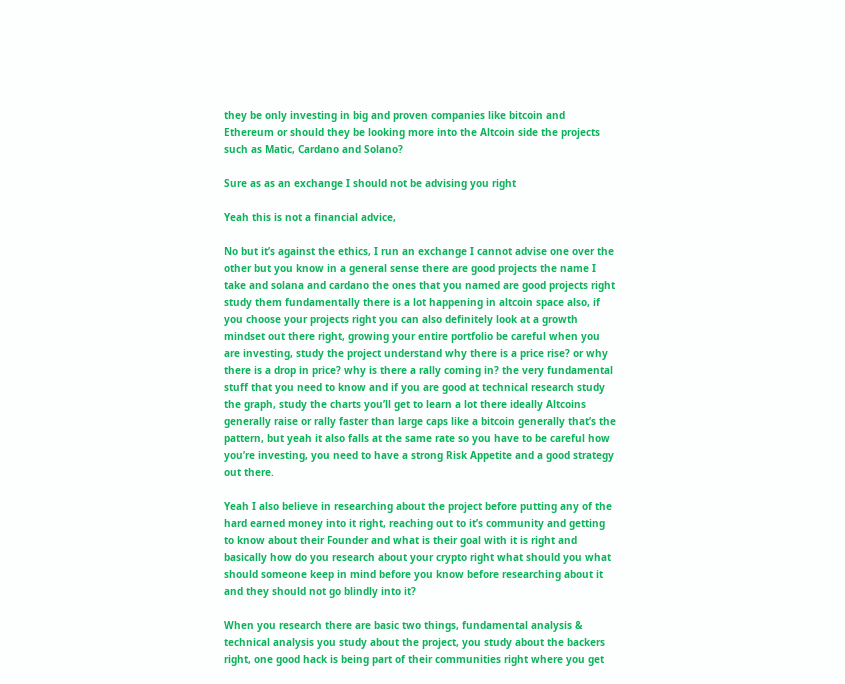they be only investing in big and proven companies like bitcoin and Ethereum or should they be looking more into the Altcoin side the projects such as Matic, Cardano and Solano?

Sure as as an exchange I should not be advising you right

Yeah this is not a financial advice,

No but it’s against the ethics, I run an exchange I cannot advise one over the other but you know in a general sense there are good projects the name I take and solana and cardano the ones that you named are good projects right study them fundamentally there is a lot happening in altcoin space also, if you choose your projects right you can also definitely look at a growth mindset out there right, growing your entire portfolio be careful when you are investing, study the project understand why there is a price rise? or why there is a drop in price? why is there a rally coming in? the very fundamental stuff that you need to know and if you are good at technical research study the graph, study the charts you’ll get to learn a lot there ideally Altcoins generally raise or rally faster than large caps like a bitcoin generally that’s the pattern, but yeah it also falls at the same rate so you have to be careful how you’re investing, you need to have a strong Risk Appetite and a good strategy out there.

Yeah I also believe in researching about the project before putting any of the hard earned money into it right, reaching out to it’s community and getting to know about their Founder and what is their goal with it is right and basically how do you research about your crypto right what should you what should someone keep in mind before you know before researching about it and they should not go blindly into it?

When you research there are basic two things, fundamental analysis & technical analysis you study about the project, you study about the backers right, one good hack is being part of their communities right where you get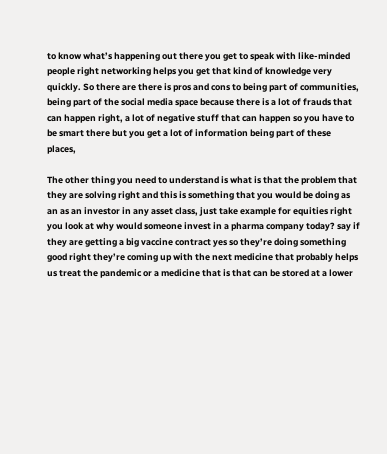to know what’s happening out there you get to speak with like-minded people right networking helps you get that kind of knowledge very quickly. So there are there is pros and cons to being part of communities, being part of the social media space because there is a lot of frauds that can happen right, a lot of negative stuff that can happen so you have to be smart there but you get a lot of information being part of these places,

The other thing you need to understand is what is that the problem that they are solving right and this is something that you would be doing as an as an investor in any asset class, just take example for equities right you look at why would someone invest in a pharma company today? say if they are getting a big vaccine contract yes so they’re doing something good right they’re coming up with the next medicine that probably helps us treat the pandemic or a medicine that is that can be stored at a lower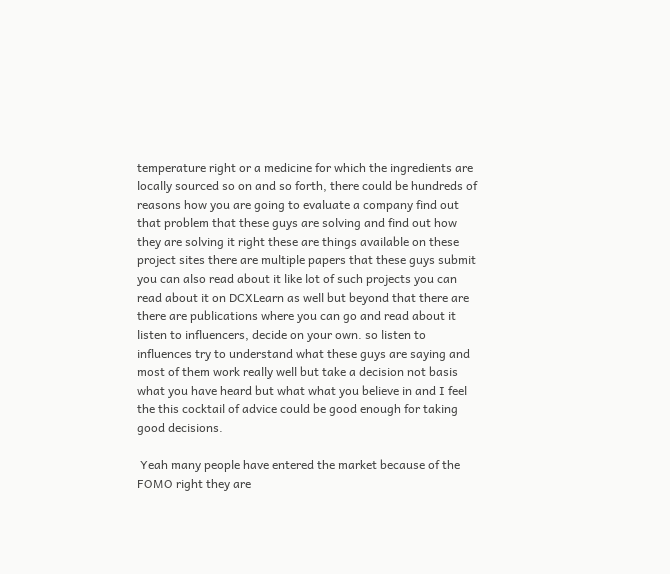temperature right or a medicine for which the ingredients are locally sourced so on and so forth, there could be hundreds of reasons how you are going to evaluate a company find out that problem that these guys are solving and find out how they are solving it right these are things available on these project sites there are multiple papers that these guys submit you can also read about it like lot of such projects you can read about it on DCXLearn as well but beyond that there are there are publications where you can go and read about it listen to influencers, decide on your own. so listen to influences try to understand what these guys are saying and most of them work really well but take a decision not basis what you have heard but what what you believe in and I feel the this cocktail of advice could be good enough for taking good decisions.

 Yeah many people have entered the market because of the FOMO right they are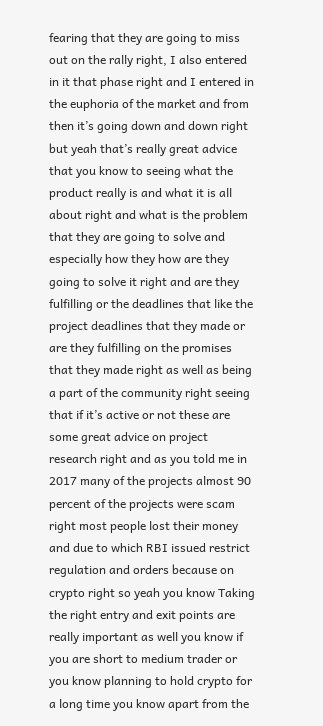fearing that they are going to miss out on the rally right, I also entered in it that phase right and I entered in the euphoria of the market and from then it’s going down and down right but yeah that’s really great advice that you know to seeing what the product really is and what it is all about right and what is the problem that they are going to solve and especially how they how are they going to solve it right and are they fulfilling or the deadlines that like the project deadlines that they made or are they fulfilling on the promises that they made right as well as being a part of the community right seeing that if it’s active or not these are some great advice on project research right and as you told me in 2017 many of the projects almost 90 percent of the projects were scam right most people lost their money and due to which RBI issued restrict regulation and orders because on crypto right so yeah you know Taking the right entry and exit points are really important as well you know if you are short to medium trader or you know planning to hold crypto for a long time you know apart from the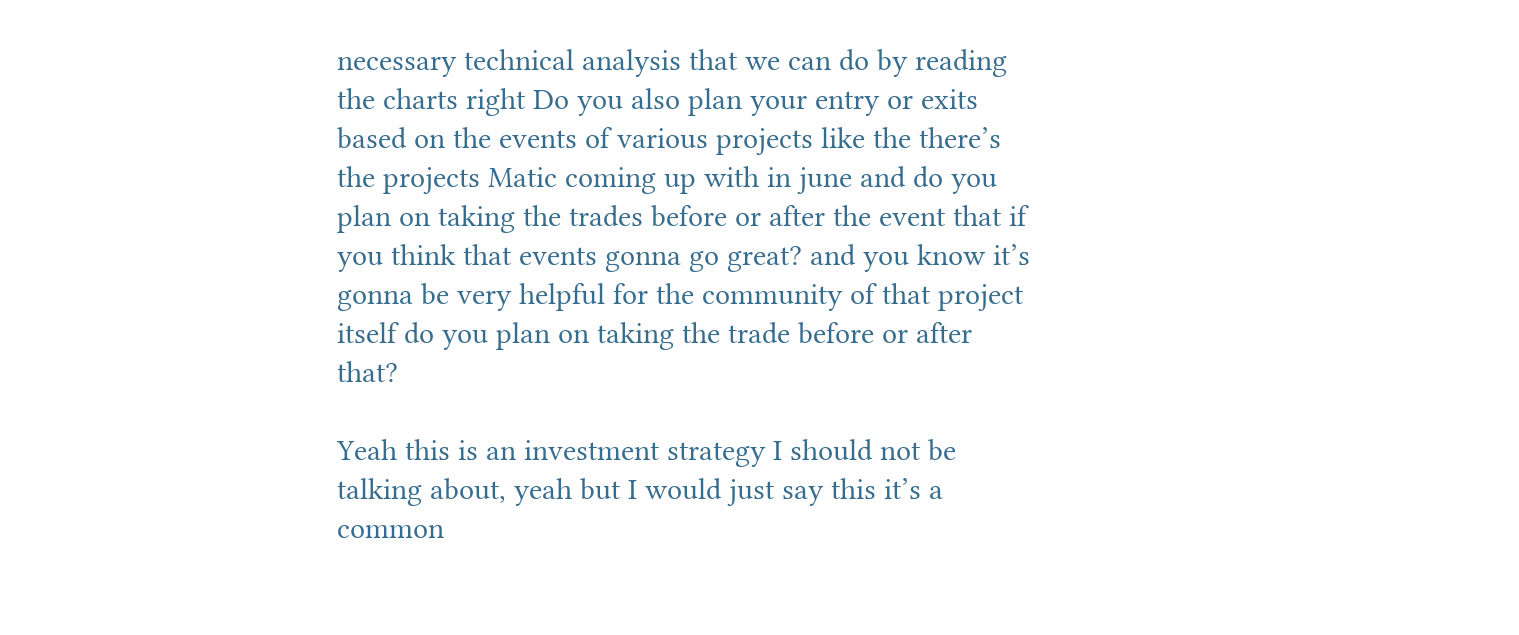necessary technical analysis that we can do by reading the charts right Do you also plan your entry or exits based on the events of various projects like the there’s the projects Matic coming up with in june and do you plan on taking the trades before or after the event that if you think that events gonna go great? and you know it’s gonna be very helpful for the community of that project itself do you plan on taking the trade before or after that?

Yeah this is an investment strategy I should not be talking about, yeah but I would just say this it’s a common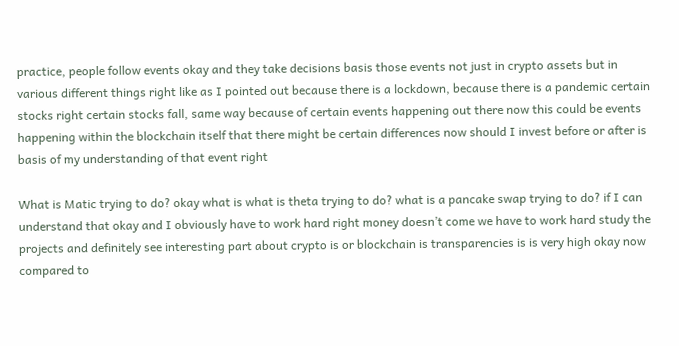practice, people follow events okay and they take decisions basis those events not just in crypto assets but in various different things right like as I pointed out because there is a lockdown, because there is a pandemic certain stocks right certain stocks fall, same way because of certain events happening out there now this could be events happening within the blockchain itself that there might be certain differences now should I invest before or after is basis of my understanding of that event right

What is Matic trying to do? okay what is what is theta trying to do? what is a pancake swap trying to do? if I can understand that okay and I obviously have to work hard right money doesn’t come we have to work hard study the projects and definitely see interesting part about crypto is or blockchain is transparencies is is very high okay now compared to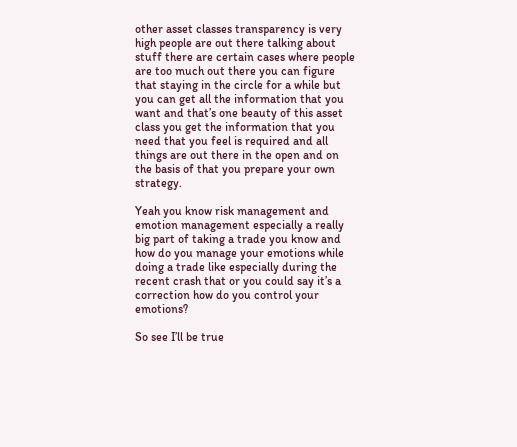other asset classes transparency is very high people are out there talking about stuff there are certain cases where people are too much out there you can figure that staying in the circle for a while but you can get all the information that you want and that’s one beauty of this asset class you get the information that you need that you feel is required and all things are out there in the open and on the basis of that you prepare your own strategy.

Yeah you know risk management and emotion management especially a really big part of taking a trade you know and how do you manage your emotions while doing a trade like especially during the recent crash that or you could say it’s a correction how do you control your emotions?

So see I’ll be true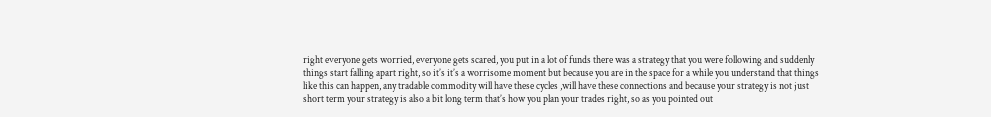right everyone gets worried, everyone gets scared, you put in a lot of funds there was a strategy that you were following and suddenly things start falling apart right, so it’s it’s a worrisome moment but because you are in the space for a while you understand that things like this can happen, any tradable commodity will have these cycles ,will have these connections and because your strategy is not just short term your strategy is also a bit long term that’s how you plan your trades right, so as you pointed out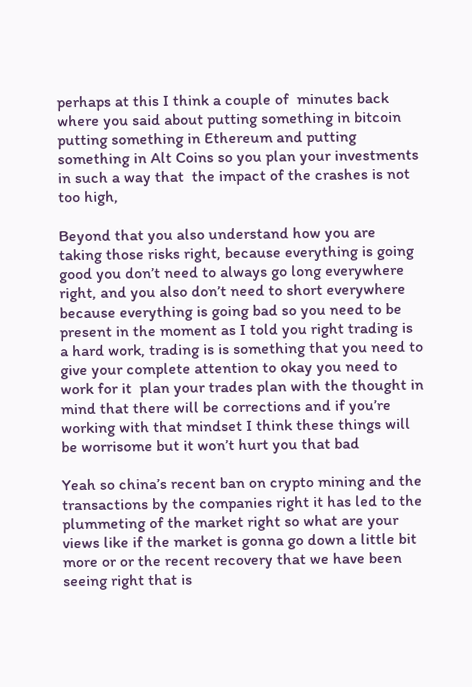perhaps at this I think a couple of  minutes back where you said about putting something in bitcoin putting something in Ethereum and putting something in Alt Coins so you plan your investments in such a way that  the impact of the crashes is not too high,

Beyond that you also understand how you are taking those risks right, because everything is going good you don’t need to always go long everywhere right, and you also don’t need to short everywhere because everything is going bad so you need to be present in the moment as I told you right trading is a hard work, trading is is something that you need to give your complete attention to okay you need to work for it  plan your trades plan with the thought in mind that there will be corrections and if you’re working with that mindset I think these things will be worrisome but it won’t hurt you that bad

Yeah so china’s recent ban on crypto mining and the transactions by the companies right it has led to the plummeting of the market right so what are your views like if the market is gonna go down a little bit more or or the recent recovery that we have been seeing right that is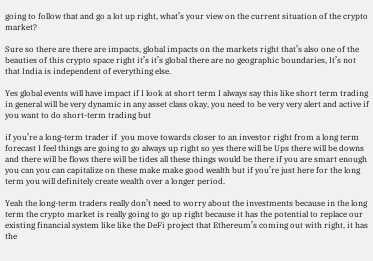going to follow that and go a lot up right, what’s your view on the current situation of the crypto market?

Sure so there are there are impacts, global impacts on the markets right that’s also one of the beauties of this crypto space right it’s it’s global there are no geographic boundaries, It’s not that India is independent of everything else.

Yes global events will have impact if I look at short term I always say this like short term trading in general will be very dynamic in any asset class okay, you need to be very very alert and active if you want to do short-term trading but

if you’re a long-term trader if  you move towards closer to an investor right from a long term forecast I feel things are going to go always up right so yes there will be Ups there will be downs and there will be flows there will be tides all these things would be there if you are smart enough you can you can capitalize on these make make good wealth but if you’re just here for the long term you will definitely create wealth over a longer period.

Yeah the long-term traders really don’t need to worry about the investments because in the long term the crypto market is really going to go up right because it has the potential to replace our existing financial system like like the DeFi project that Ethereum’s coming out with right, it has the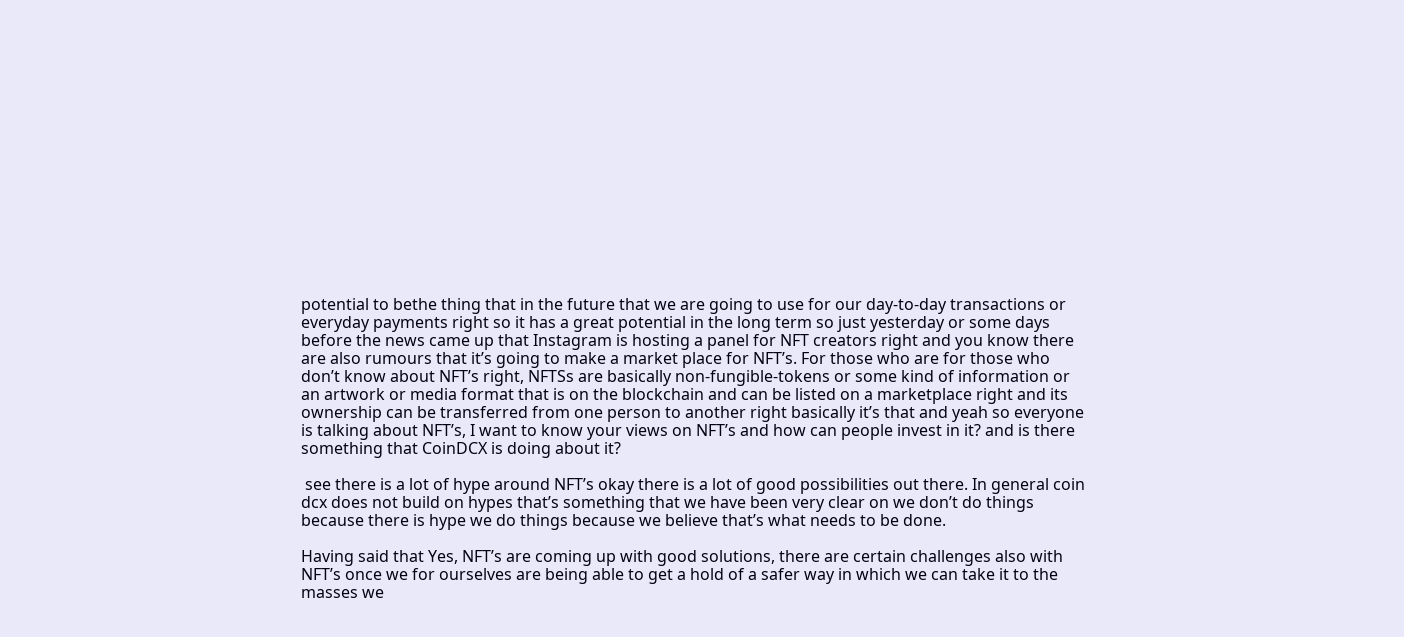potential to bethe thing that in the future that we are going to use for our day-to-day transactions or everyday payments right so it has a great potential in the long term so just yesterday or some days before the news came up that Instagram is hosting a panel for NFT creators right and you know there are also rumours that it’s going to make a market place for NFT’s. For those who are for those who don’t know about NFT’s right, NFTSs are basically non-fungible-tokens or some kind of information or an artwork or media format that is on the blockchain and can be listed on a marketplace right and its ownership can be transferred from one person to another right basically it’s that and yeah so everyone is talking about NFT’s, I want to know your views on NFT’s and how can people invest in it? and is there something that CoinDCX is doing about it?

 see there is a lot of hype around NFT’s okay there is a lot of good possibilities out there. In general coin dcx does not build on hypes that’s something that we have been very clear on we don’t do things because there is hype we do things because we believe that’s what needs to be done.

Having said that Yes, NFT’s are coming up with good solutions, there are certain challenges also with NFT’s once we for ourselves are being able to get a hold of a safer way in which we can take it to the masses we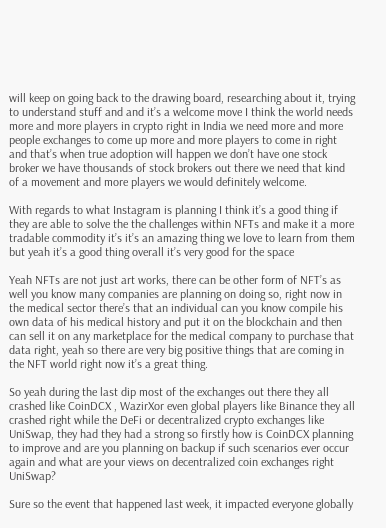will keep on going back to the drawing board, researching about it, trying to understand stuff and and it’s a welcome move I think the world needs more and more players in crypto right in India we need more and more people exchanges to come up more and more players to come in right and that’s when true adoption will happen we don’t have one stock broker we have thousands of stock brokers out there we need that kind of a movement and more players we would definitely welcome.

With regards to what Instagram is planning I think it’s a good thing if they are able to solve the the challenges within NFTs and make it a more tradable commodity it’s it’s an amazing thing we love to learn from them but yeah it’s a good thing overall it’s very good for the space

Yeah NFTs are not just art works, there can be other form of NFT’s as well you know many companies are planning on doing so, right now in the medical sector there’s that an individual can you know compile his own data of his medical history and put it on the blockchain and then can sell it on any marketplace for the medical company to purchase that data right, yeah so there are very big positive things that are coming in the NFT world right now it’s a great thing.

So yeah during the last dip most of the exchanges out there they all crashed like CoinDCX , WazirXor even global players like Binance they all crashed right while the DeFi or decentralized crypto exchanges like UniSwap, they had they had a strong so firstly how is CoinDCX planning to improve and are you planning on backup if such scenarios ever occur again and what are your views on decentralized coin exchanges right UniSwap?

Sure so the event that happened last week, it impacted everyone globally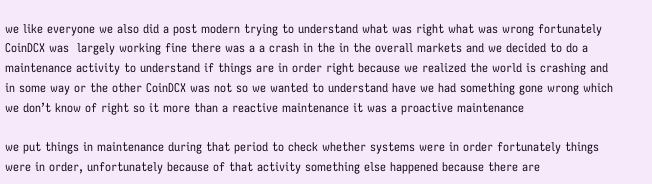we like everyone we also did a post modern trying to understand what was right what was wrong fortunately CoinDCX was  largely working fine there was a a crash in the in the overall markets and we decided to do a maintenance activity to understand if things are in order right because we realized the world is crashing and in some way or the other CoinDCX was not so we wanted to understand have we had something gone wrong which we don’t know of right so it more than a reactive maintenance it was a proactive maintenance

we put things in maintenance during that period to check whether systems were in order fortunately things were in order, unfortunately because of that activity something else happened because there are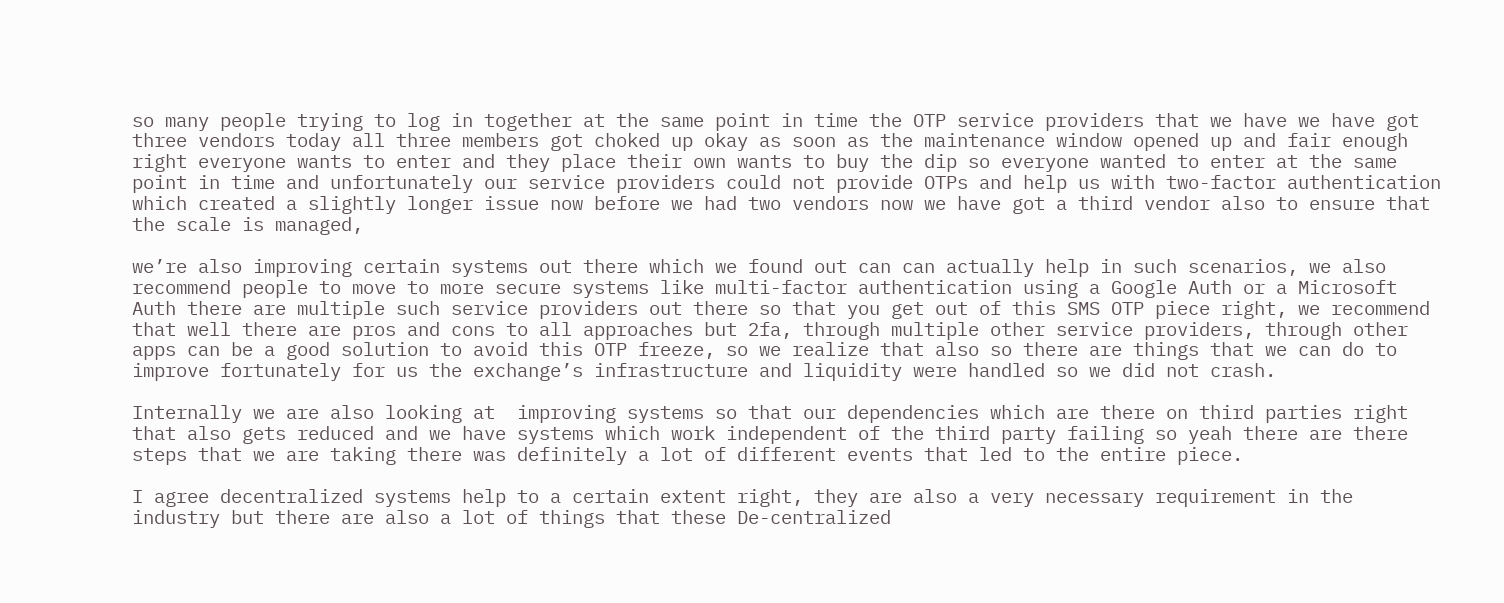so many people trying to log in together at the same point in time the OTP service providers that we have we have got three vendors today all three members got choked up okay as soon as the maintenance window opened up and fair enough right everyone wants to enter and they place their own wants to buy the dip so everyone wanted to enter at the same point in time and unfortunately our service providers could not provide OTPs and help us with two-factor authentication which created a slightly longer issue now before we had two vendors now we have got a third vendor also to ensure that the scale is managed,

we’re also improving certain systems out there which we found out can can actually help in such scenarios, we also recommend people to move to more secure systems like multi-factor authentication using a Google Auth or a Microsoft Auth there are multiple such service providers out there so that you get out of this SMS OTP piece right, we recommend that well there are pros and cons to all approaches but 2fa, through multiple other service providers, through other apps can be a good solution to avoid this OTP freeze, so we realize that also so there are things that we can do to improve fortunately for us the exchange’s infrastructure and liquidity were handled so we did not crash.

Internally we are also looking at  improving systems so that our dependencies which are there on third parties right that also gets reduced and we have systems which work independent of the third party failing so yeah there are there steps that we are taking there was definitely a lot of different events that led to the entire piece.

I agree decentralized systems help to a certain extent right, they are also a very necessary requirement in the industry but there are also a lot of things that these De-centralized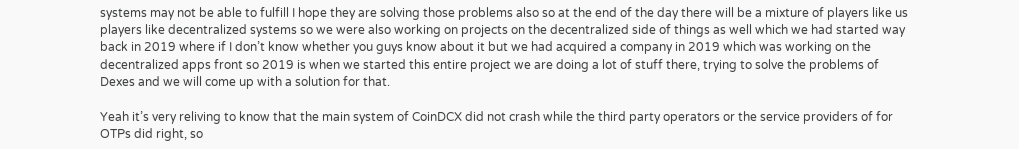systems may not be able to fulfill I hope they are solving those problems also so at the end of the day there will be a mixture of players like us players like decentralized systems so we were also working on projects on the decentralized side of things as well which we had started way back in 2019 where if I don’t know whether you guys know about it but we had acquired a company in 2019 which was working on the decentralized apps front so 2019 is when we started this entire project we are doing a lot of stuff there, trying to solve the problems of Dexes and we will come up with a solution for that.

Yeah it’s very reliving to know that the main system of CoinDCX did not crash while the third party operators or the service providers of for OTPs did right, so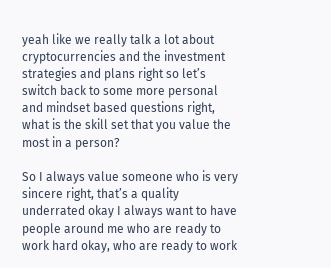yeah like we really talk a lot about cryptocurrencies and the investment strategies and plans right so let’s switch back to some more personal and mindset based questions right, what is the skill set that you value the most in a person?

So I always value someone who is very sincere right, that’s a quality underrated okay I always want to have people around me who are ready to work hard okay, who are ready to work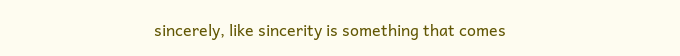sincerely, like sincerity is something that comes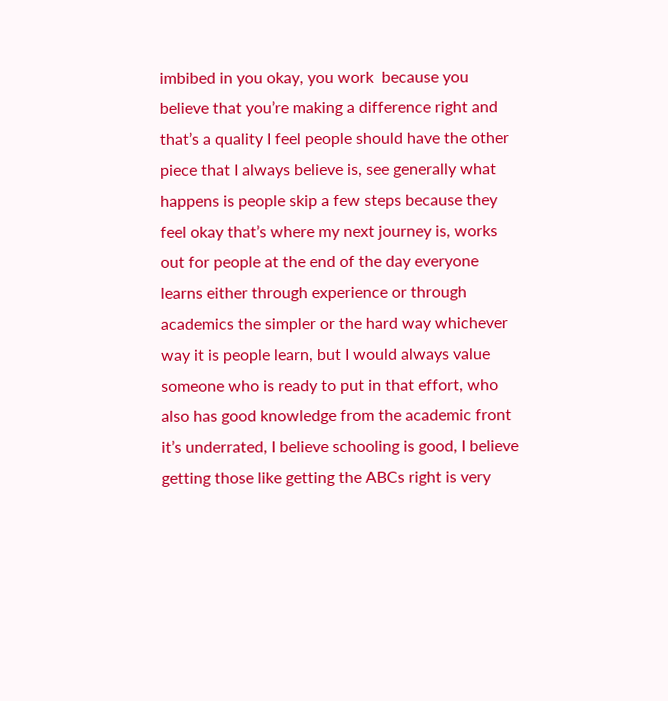imbibed in you okay, you work  because you believe that you’re making a difference right and that’s a quality I feel people should have the other piece that I always believe is, see generally what happens is people skip a few steps because they feel okay that’s where my next journey is, works out for people at the end of the day everyone learns either through experience or through academics the simpler or the hard way whichever way it is people learn, but I would always value someone who is ready to put in that effort, who also has good knowledge from the academic front it’s underrated, I believe schooling is good, I believe getting those like getting the ABCs right is very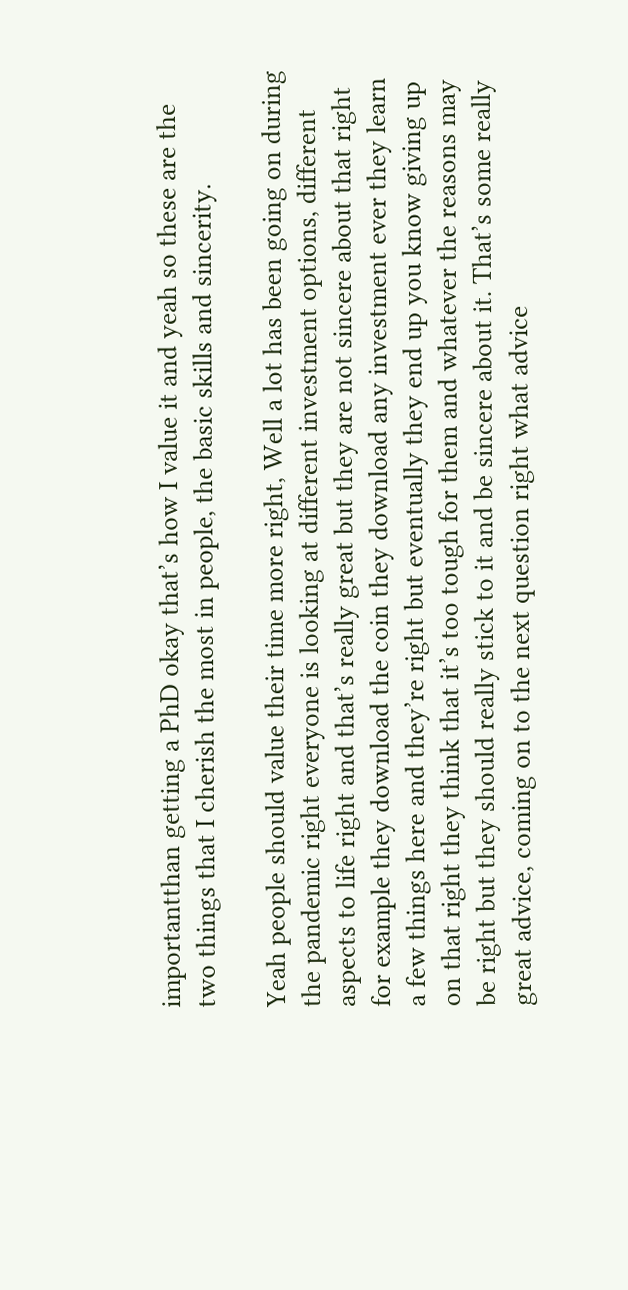importantthan getting a PhD okay that’s how I value it and yeah so these are the two things that I cherish the most in people, the basic skills and sincerity.

Yeah people should value their time more right, Well a lot has been going on during the pandemic right everyone is looking at different investment options, different aspects to life right and that’s really great but they are not sincere about that right for example they download the coin they download any investment ever they learn a few things here and they’re right but eventually they end up you know giving up on that right they think that it’s too tough for them and whatever the reasons may be right but they should really stick to it and be sincere about it. That’s some really great advice, coming on to the next question right what advice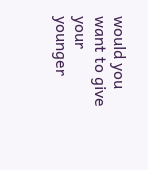would you want to give your younger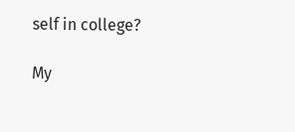self in college?

My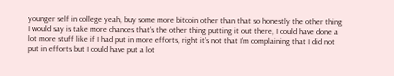younger self in college yeah, buy some more bitcoin other than that so honestly the other thing I would say is take more chances that’s the other thing putting it out there, I could have done a lot more stuff like if I had put in more efforts, right it’s not that I’m complaining that I did not put in efforts but I could have put a lot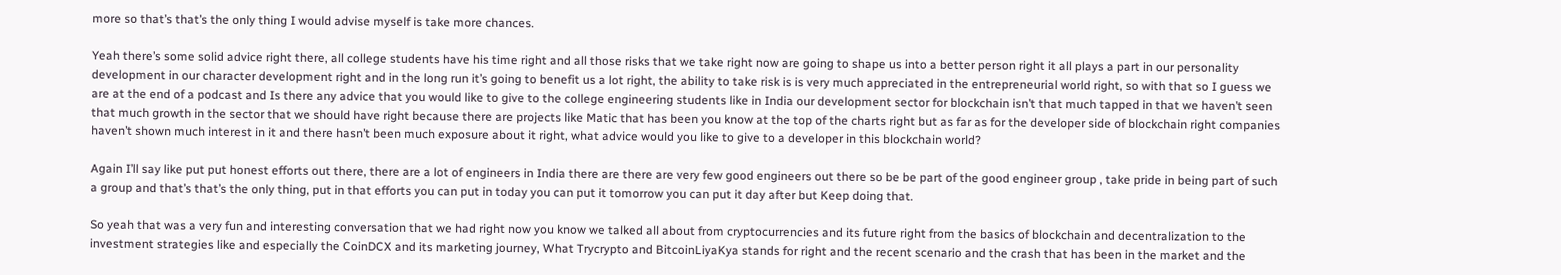more so that’s that’s the only thing I would advise myself is take more chances.

Yeah there’s some solid advice right there, all college students have his time right and all those risks that we take right now are going to shape us into a better person right it all plays a part in our personality development in our character development right and in the long run it’s going to benefit us a lot right, the ability to take risk is is very much appreciated in the entrepreneurial world right, so with that so I guess we are at the end of a podcast and Is there any advice that you would like to give to the college engineering students like in India our development sector for blockchain isn’t that much tapped in that we haven’t seen that much growth in the sector that we should have right because there are projects like Matic that has been you know at the top of the charts right but as far as for the developer side of blockchain right companies haven’t shown much interest in it and there hasn’t been much exposure about it right, what advice would you like to give to a developer in this blockchain world?

Again I’ll say like put put honest efforts out there, there are a lot of engineers in India there are there are very few good engineers out there so be be part of the good engineer group , take pride in being part of such a group and that’s that’s the only thing, put in that efforts you can put in today you can put it tomorrow you can put it day after but Keep doing that.

So yeah that was a very fun and interesting conversation that we had right now you know we talked all about from cryptocurrencies and its future right from the basics of blockchain and decentralization to the investment strategies like and especially the CoinDCX and its marketing journey, What Trycrypto and BitcoinLiyaKya stands for right and the recent scenario and the crash that has been in the market and the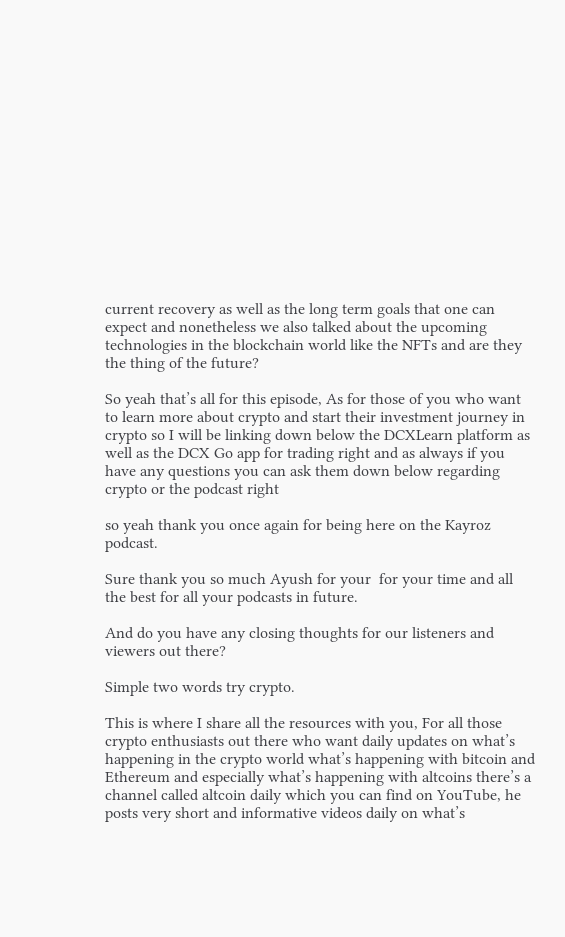current recovery as well as the long term goals that one can expect and nonetheless we also talked about the upcoming technologies in the blockchain world like the NFTs and are they the thing of the future?

So yeah that’s all for this episode, As for those of you who want to learn more about crypto and start their investment journey in crypto so I will be linking down below the DCXLearn platform as well as the DCX Go app for trading right and as always if you have any questions you can ask them down below regarding crypto or the podcast right

so yeah thank you once again for being here on the Kayroz podcast.

Sure thank you so much Ayush for your  for your time and all the best for all your podcasts in future.

And do you have any closing thoughts for our listeners and viewers out there?

Simple two words try crypto.

This is where I share all the resources with you, For all those crypto enthusiasts out there who want daily updates on what’s happening in the crypto world what’s happening with bitcoin and Ethereum and especially what’s happening with altcoins there’s a channel called altcoin daily which you can find on YouTube, he posts very short and informative videos daily on what’s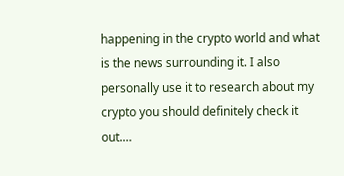happening in the crypto world and what is the news surrounding it. I also personally use it to research about my crypto you should definitely check it out.…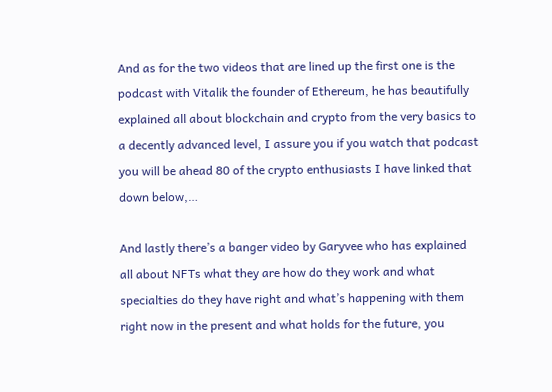And as for the two videos that are lined up the first one is the podcast with Vitalik the founder of Ethereum, he has beautifully explained all about blockchain and crypto from the very basics to a decently advanced level, I assure you if you watch that podcast you will be ahead 80 of the crypto enthusiasts I have linked that down below,…

And lastly there’s a banger video by Garyvee who has explained all about NFTs what they are how do they work and what specialties do they have right and what’s happening with them right now in the present and what holds for the future, you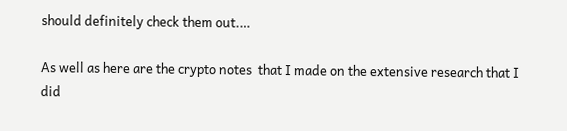should definitely check them out.…

As well as here are the crypto notes  that I made on the extensive research that I did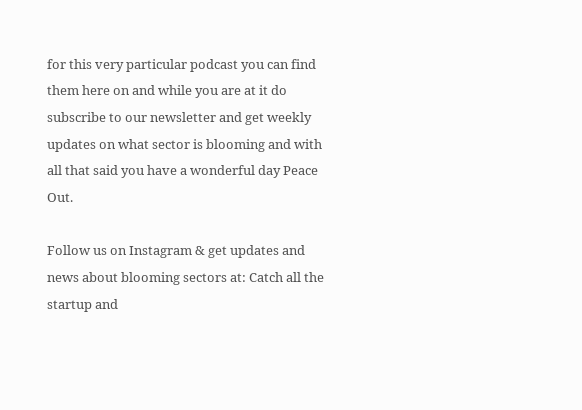for this very particular podcast you can find them here on and while you are at it do subscribe to our newsletter and get weekly updates on what sector is blooming and with all that said you have a wonderful day Peace Out.

Follow us on Instagram & get updates and news about blooming sectors at: Catch all the startup and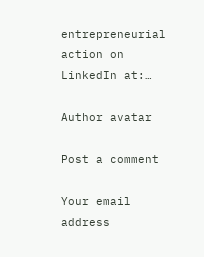entrepreneurial action on LinkedIn at:…

Author avatar

Post a comment

Your email address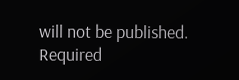will not be published. Required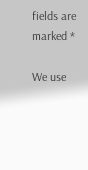fields are marked *

We use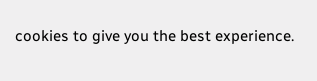cookies to give you the best experience.